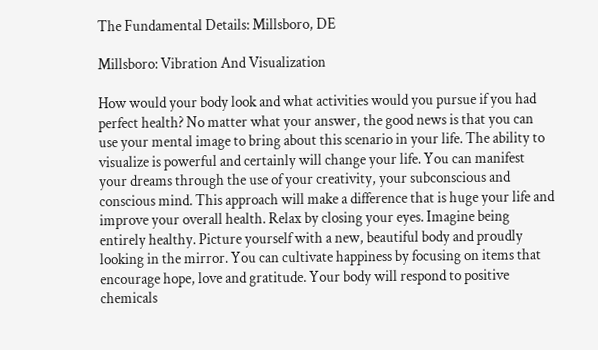The Fundamental Details: Millsboro, DE

Millsboro: Vibration And Visualization

How would your body look and what activities would you pursue if you had perfect health? No matter what your answer, the good news is that you can use your mental image to bring about this scenario in your life. The ability to visualize is powerful and certainly will change your life. You can manifest your dreams through the use of your creativity, your subconscious and conscious mind. This approach will make a difference that is huge your life and improve your overall health. Relax by closing your eyes. Imagine being entirely healthy. Picture yourself with a new, beautiful body and proudly looking in the mirror. You can cultivate happiness by focusing on items that encourage hope, love and gratitude. Your body will respond to positive chemicals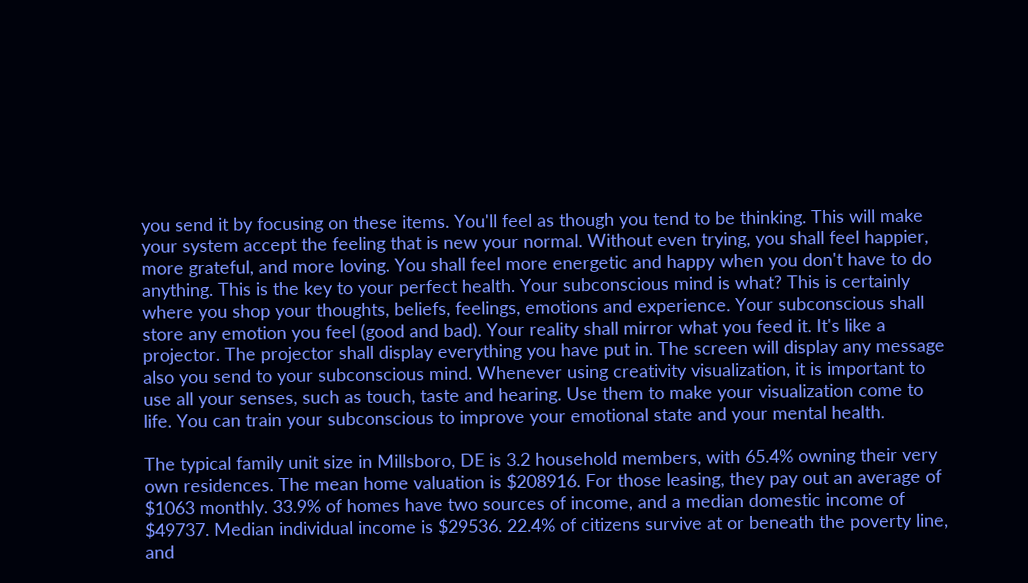you send it by focusing on these items. You'll feel as though you tend to be thinking. This will make your system accept the feeling that is new your normal. Without even trying, you shall feel happier, more grateful, and more loving. You shall feel more energetic and happy when you don't have to do anything. This is the key to your perfect health. Your subconscious mind is what? This is certainly where you shop your thoughts, beliefs, feelings, emotions and experience. Your subconscious shall store any emotion you feel (good and bad). Your reality shall mirror what you feed it. It's like a projector. The projector shall display everything you have put in. The screen will display any message also you send to your subconscious mind. Whenever using creativity visualization, it is important to use all your senses, such as touch, taste and hearing. Use them to make your visualization come to life. You can train your subconscious to improve your emotional state and your mental health.

The typical family unit size in Millsboro, DE is 3.2 household members, with 65.4% owning their very own residences. The mean home valuation is $208916. For those leasing, they pay out an average of $1063 monthly. 33.9% of homes have two sources of income, and a median domestic income of $49737. Median individual income is $29536. 22.4% of citizens survive at or beneath the poverty line, and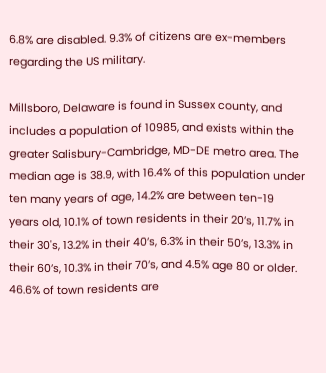6.8% are disabled. 9.3% of citizens are ex-members regarding the US military.

Millsboro, Delaware is found in Sussex county, and includes a population of 10985, and exists within the greater Salisbury-Cambridge, MD-DE metro area. The median age is 38.9, with 16.4% of this population under ten many years of age, 14.2% are between ten-19 years old, 10.1% of town residents in their 20’s, 11.7% in their 30's, 13.2% in their 40’s, 6.3% in their 50’s, 13.3% in their 60’s, 10.3% in their 70’s, and 4.5% age 80 or older. 46.6% of town residents are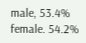male, 53.4% female. 54.2%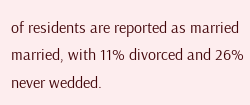of residents are reported as married married, with 11% divorced and 26% never wedded.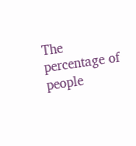The percentage of people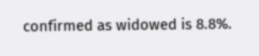confirmed as widowed is 8.8%.